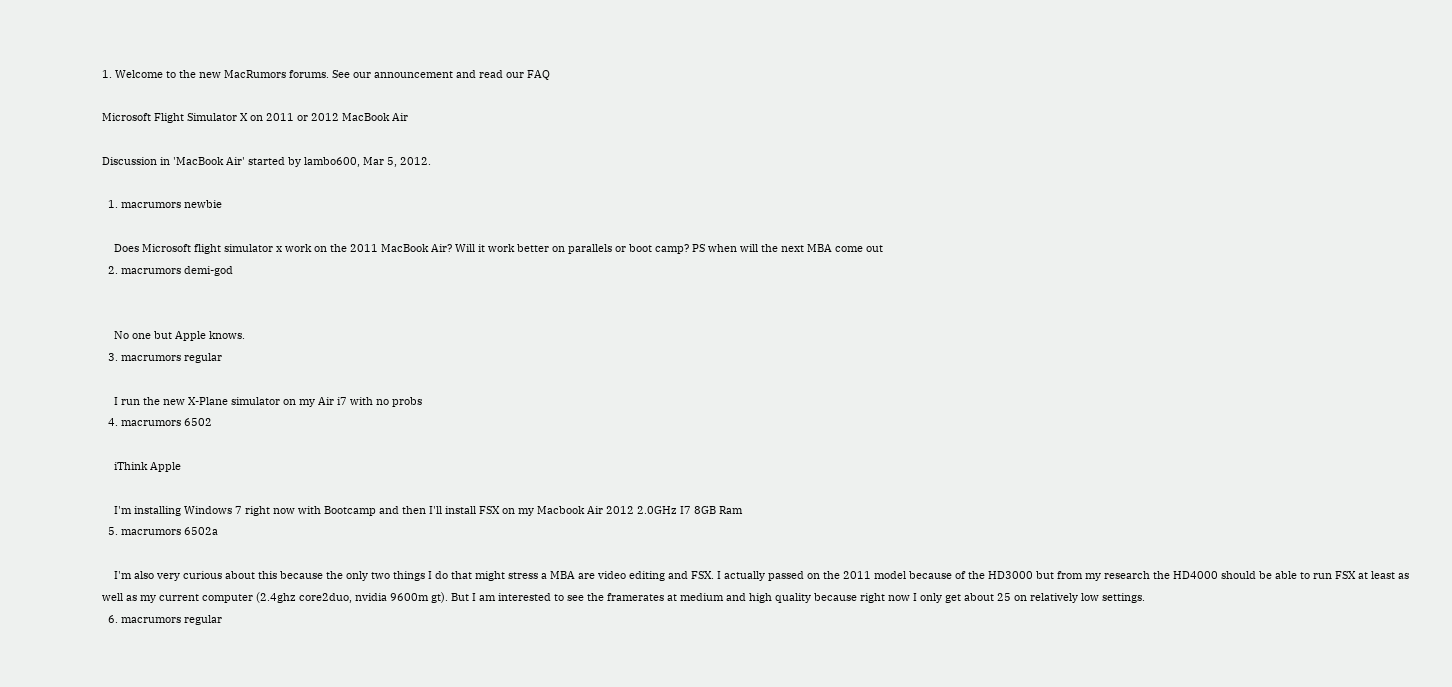1. Welcome to the new MacRumors forums. See our announcement and read our FAQ

Microsoft Flight Simulator X on 2011 or 2012 MacBook Air

Discussion in 'MacBook Air' started by lambo600, Mar 5, 2012.

  1. macrumors newbie

    Does Microsoft flight simulator x work on the 2011 MacBook Air? Will it work better on parallels or boot camp? PS when will the next MBA come out
  2. macrumors demi-god


    No one but Apple knows.
  3. macrumors regular

    I run the new X-Plane simulator on my Air i7 with no probs
  4. macrumors 6502

    iThink Apple

    I'm installing Windows 7 right now with Bootcamp and then I'll install FSX on my Macbook Air 2012 2.0GHz I7 8GB Ram
  5. macrumors 6502a

    I'm also very curious about this because the only two things I do that might stress a MBA are video editing and FSX. I actually passed on the 2011 model because of the HD3000 but from my research the HD4000 should be able to run FSX at least as well as my current computer (2.4ghz core2duo, nvidia 9600m gt). But I am interested to see the framerates at medium and high quality because right now I only get about 25 on relatively low settings.
  6. macrumors regular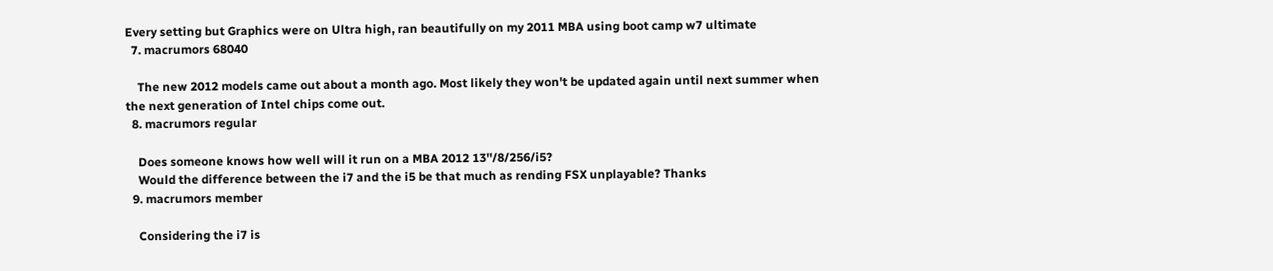Every setting but Graphics were on Ultra high, ran beautifully on my 2011 MBA using boot camp w7 ultimate
  7. macrumors 68040

    The new 2012 models came out about a month ago. Most likely they won't be updated again until next summer when the next generation of Intel chips come out.
  8. macrumors regular

    Does someone knows how well will it run on a MBA 2012 13''/8/256/i5?
    Would the difference between the i7 and the i5 be that much as rending FSX unplayable? Thanks
  9. macrumors member

    Considering the i7 is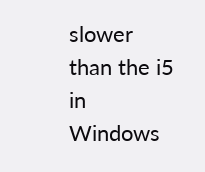slower than the i5 in Windows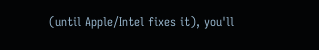(until Apple/Intel fixes it), you'll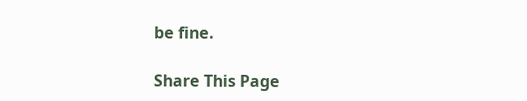be fine.

Share This Page